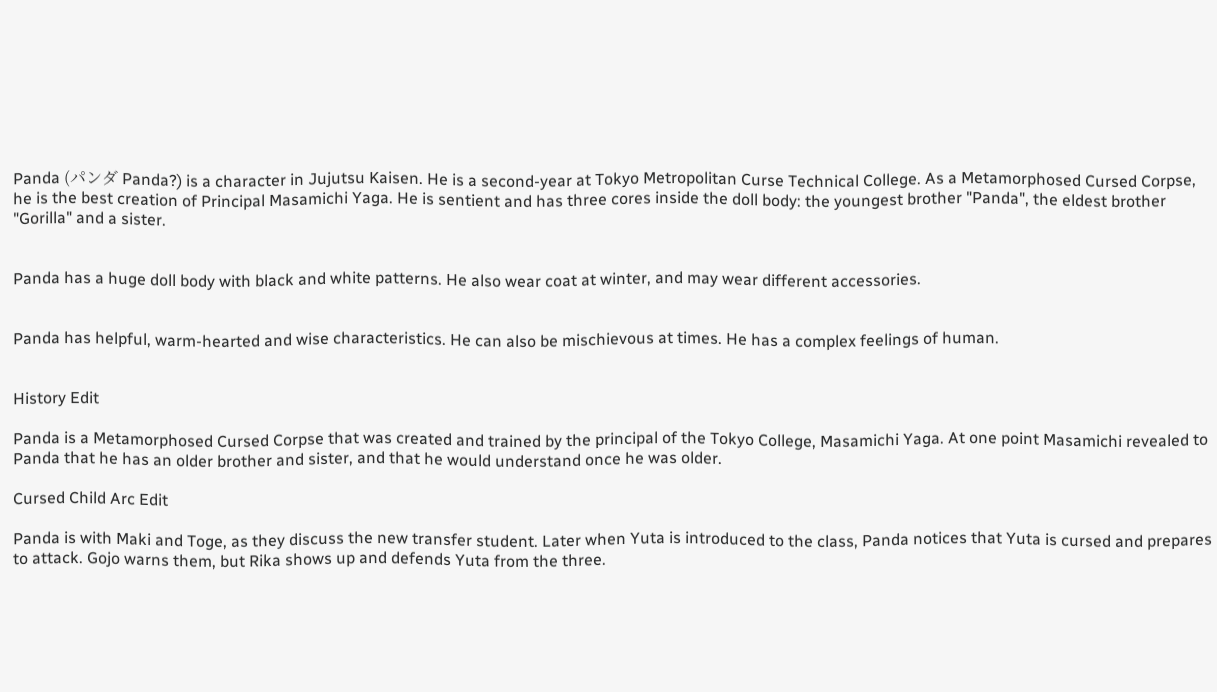Panda (パンダ Panda?) is a character in Jujutsu Kaisen. He is a second-year at Tokyo Metropolitan Curse Technical College. As a Metamorphosed Cursed Corpse, he is the best creation of Principal Masamichi Yaga. He is sentient and has three cores inside the doll body: the youngest brother "Panda", the eldest brother "Gorilla" and a sister.


Panda has a huge doll body with black and white patterns. He also wear coat at winter, and may wear different accessories.


Panda has helpful, warm-hearted and wise characteristics. He can also be mischievous at times. He has a complex feelings of human.


History Edit

Panda is a Metamorphosed Cursed Corpse that was created and trained by the principal of the Tokyo College, Masamichi Yaga. At one point Masamichi revealed to Panda that he has an older brother and sister, and that he would understand once he was older.

Cursed Child Arc Edit

Panda is with Maki and Toge, as they discuss the new transfer student. Later when Yuta is introduced to the class, Panda notices that Yuta is cursed and prepares to attack. Gojo warns them, but Rika shows up and defends Yuta from the three.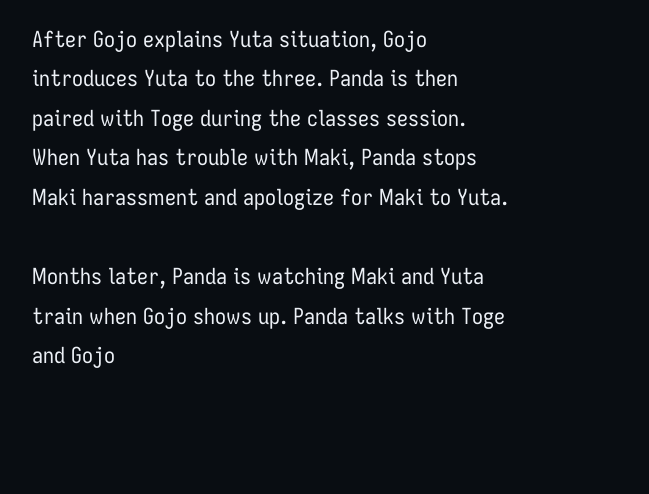After Gojo explains Yuta situation, Gojo introduces Yuta to the three. Panda is then paired with Toge during the classes session. When Yuta has trouble with Maki, Panda stops Maki harassment and apologize for Maki to Yuta.

Months later, Panda is watching Maki and Yuta train when Gojo shows up. Panda talks with Toge and Gojo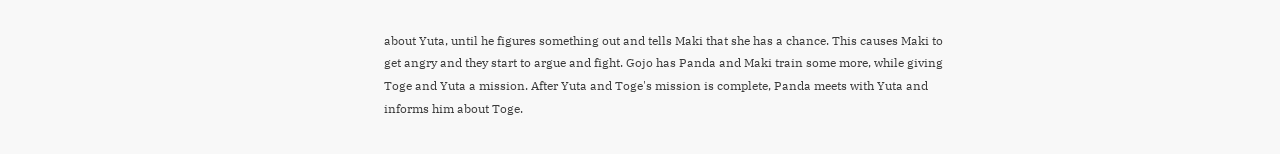about Yuta, until he figures something out and tells Maki that she has a chance. This causes Maki to get angry and they start to argue and fight. Gojo has Panda and Maki train some more, while giving Toge and Yuta a mission. After Yuta and Toge's mission is complete, Panda meets with Yuta and informs him about Toge.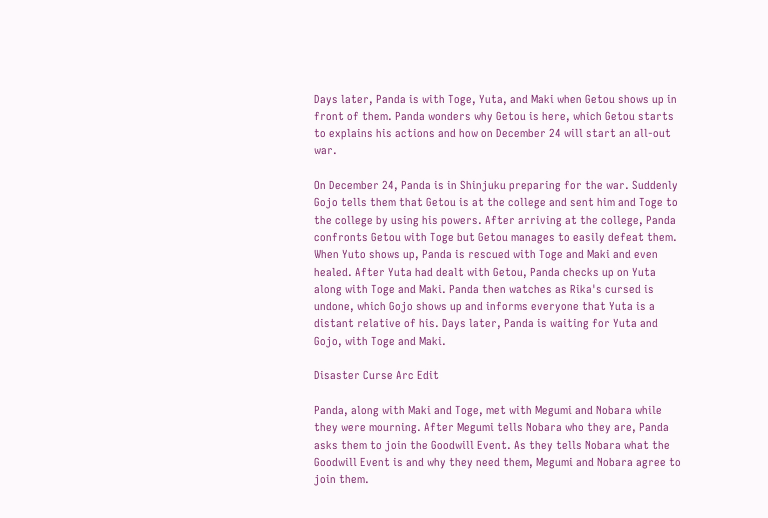Days later, Panda is with Toge, Yuta, and Maki when Getou shows up in front of them. Panda wonders why Getou is here, which Getou starts to explains his actions and how on December 24 will start an all-out war.

On December 24, Panda is in Shinjuku preparing for the war. Suddenly Gojo tells them that Getou is at the college and sent him and Toge to the college by using his powers. After arriving at the college, Panda confronts Getou with Toge but Getou manages to easily defeat them. When Yuto shows up, Panda is rescued with Toge and Maki and even healed. After Yuta had dealt with Getou, Panda checks up on Yuta along with Toge and Maki. Panda then watches as Rika's cursed is undone, which Gojo shows up and informs everyone that Yuta is a distant relative of his. Days later, Panda is waiting for Yuta and Gojo, with Toge and Maki.

Disaster Curse Arc Edit

Panda, along with Maki and Toge, met with Megumi and Nobara while they were mourning. After Megumi tells Nobara who they are, Panda asks them to join the Goodwill Event. As they tells Nobara what the Goodwill Event is and why they need them, Megumi and Nobara agree to join them.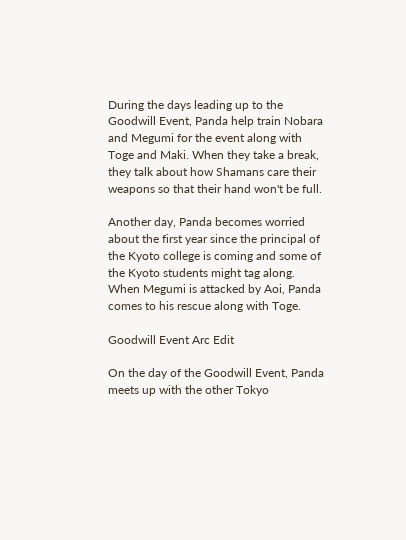During the days leading up to the Goodwill Event, Panda help train Nobara and Megumi for the event along with Toge and Maki. When they take a break, they talk about how Shamans care their weapons so that their hand won't be full.

Another day, Panda becomes worried about the first year since the principal of the Kyoto college is coming and some of the Kyoto students might tag along. When Megumi is attacked by Aoi, Panda comes to his rescue along with Toge.

Goodwill Event Arc Edit

On the day of the Goodwill Event, Panda meets up with the other Tokyo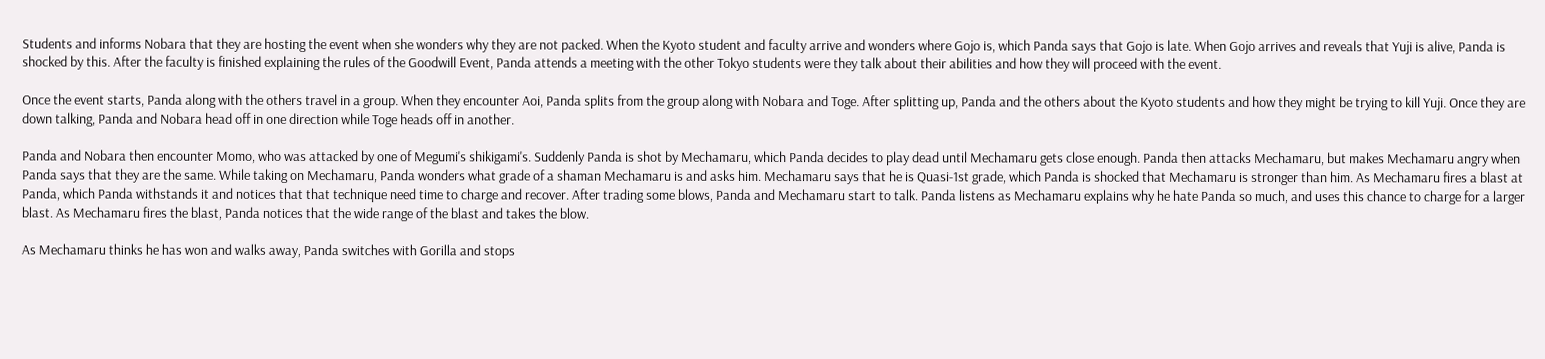Students and informs Nobara that they are hosting the event when she wonders why they are not packed. When the Kyoto student and faculty arrive and wonders where Gojo is, which Panda says that Gojo is late. When Gojo arrives and reveals that Yuji is alive, Panda is shocked by this. After the faculty is finished explaining the rules of the Goodwill Event, Panda attends a meeting with the other Tokyo students were they talk about their abilities and how they will proceed with the event.

Once the event starts, Panda along with the others travel in a group. When they encounter Aoi, Panda splits from the group along with Nobara and Toge. After splitting up, Panda and the others about the Kyoto students and how they might be trying to kill Yuji. Once they are down talking, Panda and Nobara head off in one direction while Toge heads off in another.

Panda and Nobara then encounter Momo, who was attacked by one of Megumi's shikigami's. Suddenly Panda is shot by Mechamaru, which Panda decides to play dead until Mechamaru gets close enough. Panda then attacks Mechamaru, but makes Mechamaru angry when Panda says that they are the same. While taking on Mechamaru, Panda wonders what grade of a shaman Mechamaru is and asks him. Mechamaru says that he is Quasi-1st grade, which Panda is shocked that Mechamaru is stronger than him. As Mechamaru fires a blast at Panda, which Panda withstands it and notices that that technique need time to charge and recover. After trading some blows, Panda and Mechamaru start to talk. Panda listens as Mechamaru explains why he hate Panda so much, and uses this chance to charge for a larger blast. As Mechamaru fires the blast, Panda notices that the wide range of the blast and takes the blow.

As Mechamaru thinks he has won and walks away, Panda switches with Gorilla and stops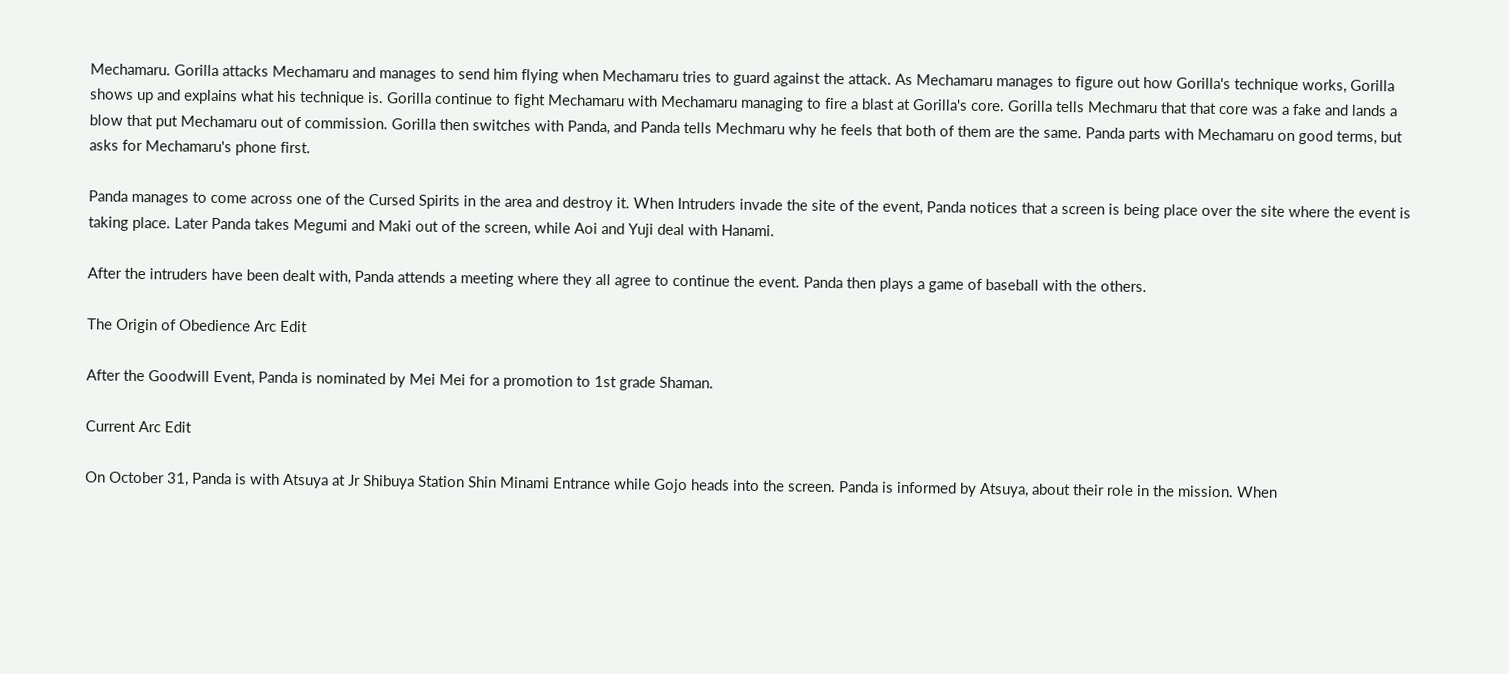Mechamaru. Gorilla attacks Mechamaru and manages to send him flying when Mechamaru tries to guard against the attack. As Mechamaru manages to figure out how Gorilla's technique works, Gorilla shows up and explains what his technique is. Gorilla continue to fight Mechamaru with Mechamaru managing to fire a blast at Gorilla's core. Gorilla tells Mechmaru that that core was a fake and lands a blow that put Mechamaru out of commission. Gorilla then switches with Panda, and Panda tells Mechmaru why he feels that both of them are the same. Panda parts with Mechamaru on good terms, but asks for Mechamaru's phone first.

Panda manages to come across one of the Cursed Spirits in the area and destroy it. When Intruders invade the site of the event, Panda notices that a screen is being place over the site where the event is taking place. Later Panda takes Megumi and Maki out of the screen, while Aoi and Yuji deal with Hanami.

After the intruders have been dealt with, Panda attends a meeting where they all agree to continue the event. Panda then plays a game of baseball with the others.

The Origin of Obedience Arc Edit

After the Goodwill Event, Panda is nominated by Mei Mei for a promotion to 1st grade Shaman.

Current Arc Edit

On October 31, Panda is with Atsuya at Jr Shibuya Station Shin Minami Entrance while Gojo heads into the screen. Panda is informed by Atsuya, about their role in the mission. When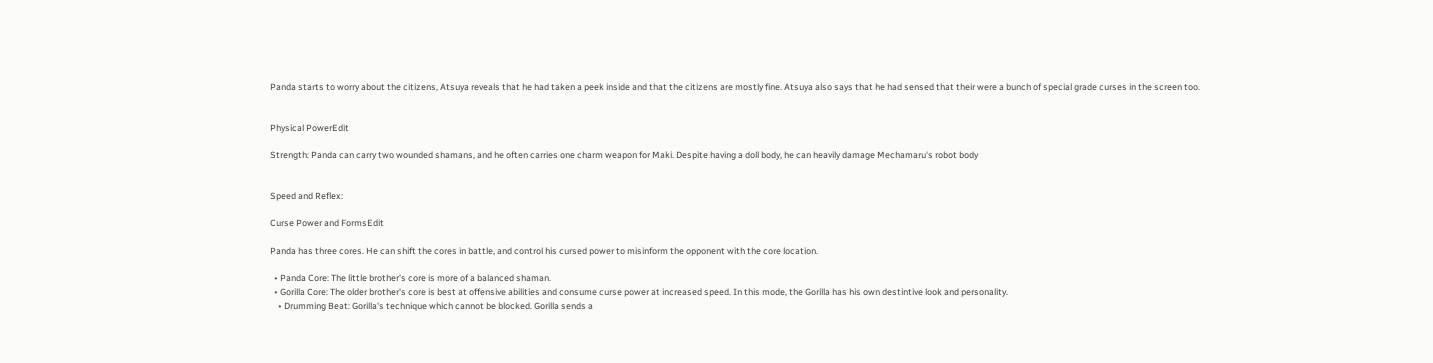Panda starts to worry about the citizens, Atsuya reveals that he had taken a peek inside and that the citizens are mostly fine. Atsuya also says that he had sensed that their were a bunch of special grade curses in the screen too.


Physical PowerEdit

Strength: Panda can carry two wounded shamans, and he often carries one charm weapon for Maki. Despite having a doll body, he can heavily damage Mechamaru's robot body


Speed and Reflex:

Curse Power and FormsEdit

Panda has three cores. He can shift the cores in battle, and control his cursed power to misinform the opponent with the core location.

  • Panda Core: The little brother's core is more of a balanced shaman.
  • Gorilla Core: The older brother's core is best at offensive abilities and consume curse power at increased speed. In this mode, the Gorilla has his own destintive look and personality.
    • Drumming Beat: Gorilla's technique which cannot be blocked. Gorilla sends a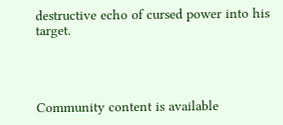destructive echo of cursed power into his target.




Community content is available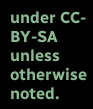under CC-BY-SA unless otherwise noted.